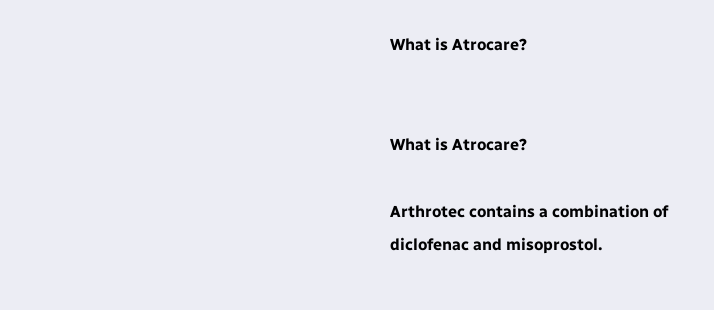What is Atrocare?


What is Atrocare?

Arthrotec contains a combination of diclofenac and misoprostol.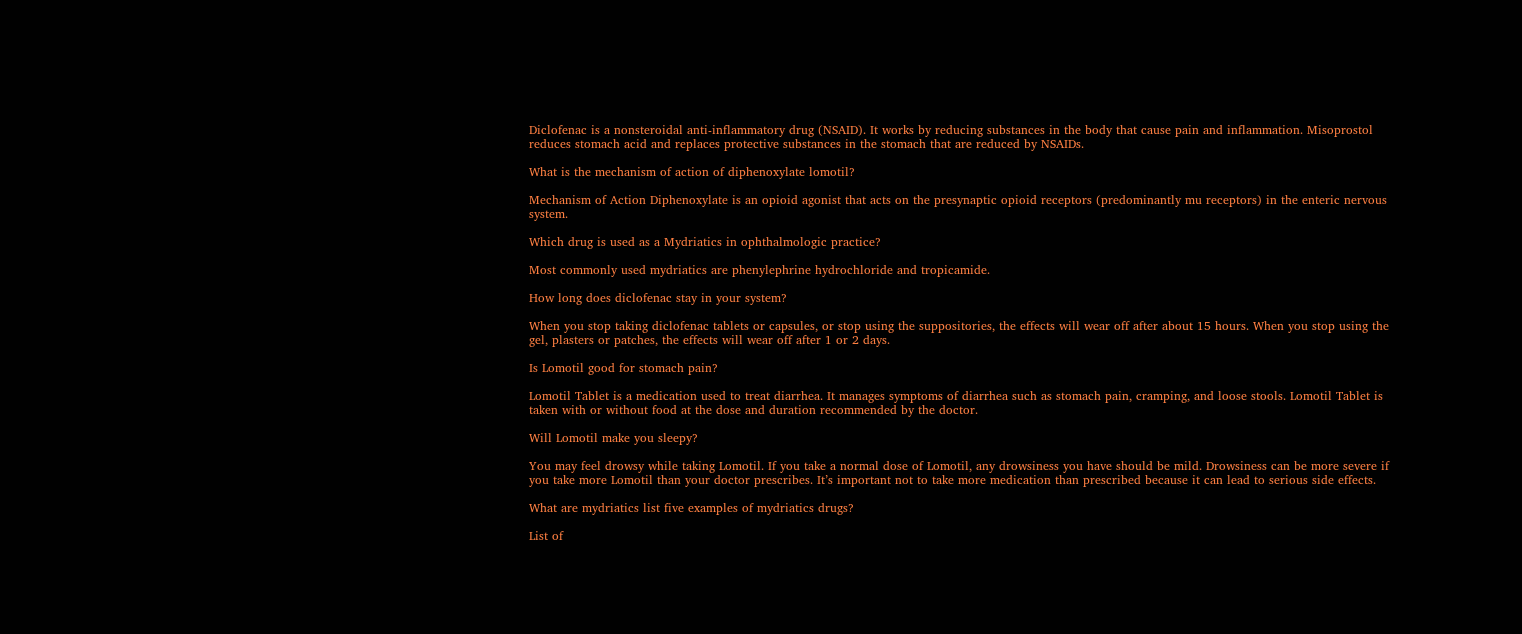Diclofenac is a nonsteroidal anti-inflammatory drug (NSAID). It works by reducing substances in the body that cause pain and inflammation. Misoprostol reduces stomach acid and replaces protective substances in the stomach that are reduced by NSAIDs.

What is the mechanism of action of diphenoxylate lomotil?

Mechanism of Action Diphenoxylate is an opioid agonist that acts on the presynaptic opioid receptors (predominantly mu receptors) in the enteric nervous system.

Which drug is used as a Mydriatics in ophthalmologic practice?

Most commonly used mydriatics are phenylephrine hydrochloride and tropicamide.

How long does diclofenac stay in your system?

When you stop taking diclofenac tablets or capsules, or stop using the suppositories, the effects will wear off after about 15 hours. When you stop using the gel, plasters or patches, the effects will wear off after 1 or 2 days.

Is Lomotil good for stomach pain?

Lomotil Tablet is a medication used to treat diarrhea. It manages symptoms of diarrhea such as stomach pain, cramping, and loose stools. Lomotil Tablet is taken with or without food at the dose and duration recommended by the doctor.

Will Lomotil make you sleepy?

You may feel drowsy while taking Lomotil. If you take a normal dose of Lomotil, any drowsiness you have should be mild. Drowsiness can be more severe if you take more Lomotil than your doctor prescribes. It’s important not to take more medication than prescribed because it can lead to serious side effects.

What are mydriatics list five examples of mydriatics drugs?

List of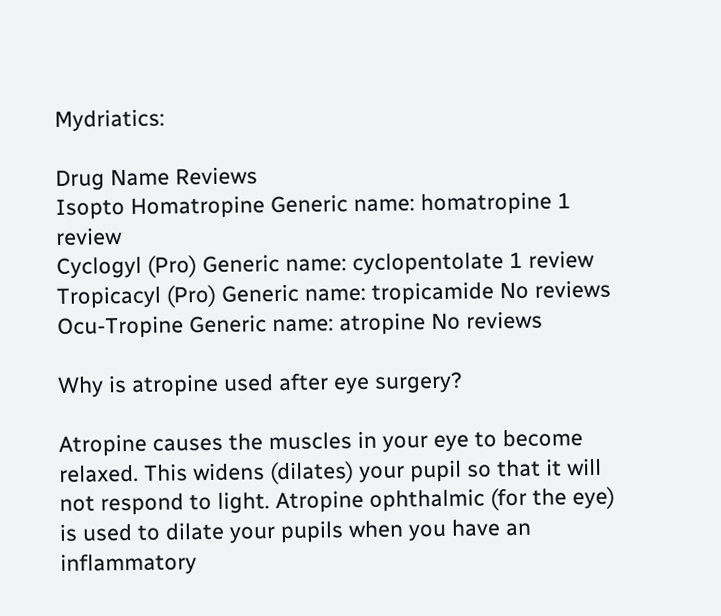Mydriatics:

Drug Name Reviews
Isopto Homatropine Generic name: homatropine 1 review
Cyclogyl (Pro) Generic name: cyclopentolate 1 review
Tropicacyl (Pro) Generic name: tropicamide No reviews
Ocu-Tropine Generic name: atropine No reviews

Why is atropine used after eye surgery?

Atropine causes the muscles in your eye to become relaxed. This widens (dilates) your pupil so that it will not respond to light. Atropine ophthalmic (for the eye) is used to dilate your pupils when you have an inflammatory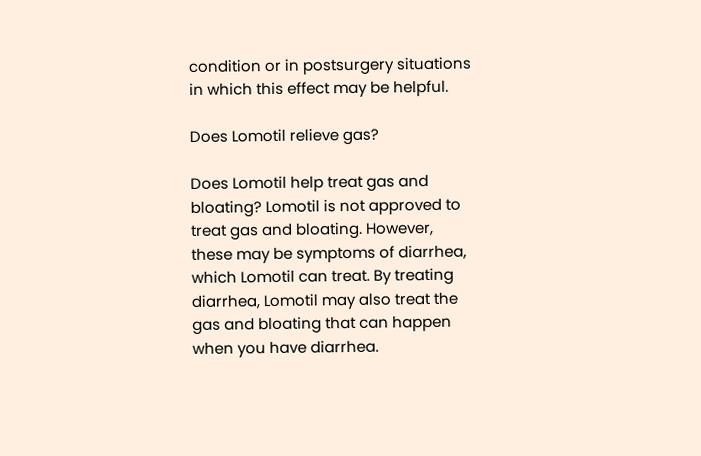condition or in postsurgery situations in which this effect may be helpful.

Does Lomotil relieve gas?

Does Lomotil help treat gas and bloating? Lomotil is not approved to treat gas and bloating. However, these may be symptoms of diarrhea, which Lomotil can treat. By treating diarrhea, Lomotil may also treat the gas and bloating that can happen when you have diarrhea.